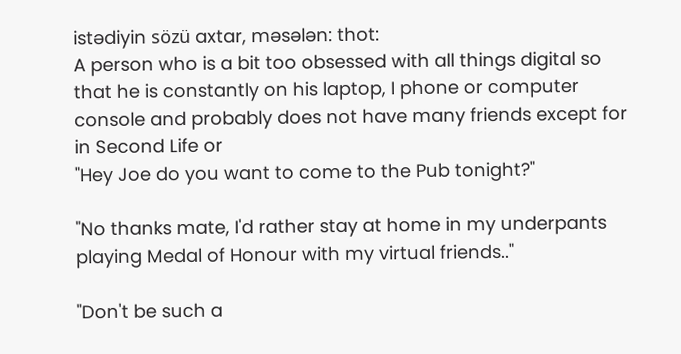istədiyin sözü axtar, məsələn: thot:
A person who is a bit too obsessed with all things digital so that he is constantly on his laptop, I phone or computer console and probably does not have many friends except for in Second Life or
"Hey Joe do you want to come to the Pub tonight?"

"No thanks mate, I'd rather stay at home in my underpants playing Medal of Honour with my virtual friends.."

"Don't be such a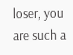loser, you are such a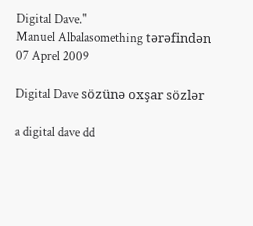Digital Dave."
Manuel Albalasomething tərəfindən 07 Aprel 2009

Digital Dave sözünə oxşar sözlər

a digital dave dd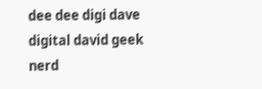dee dee digi dave digital david geek nerd